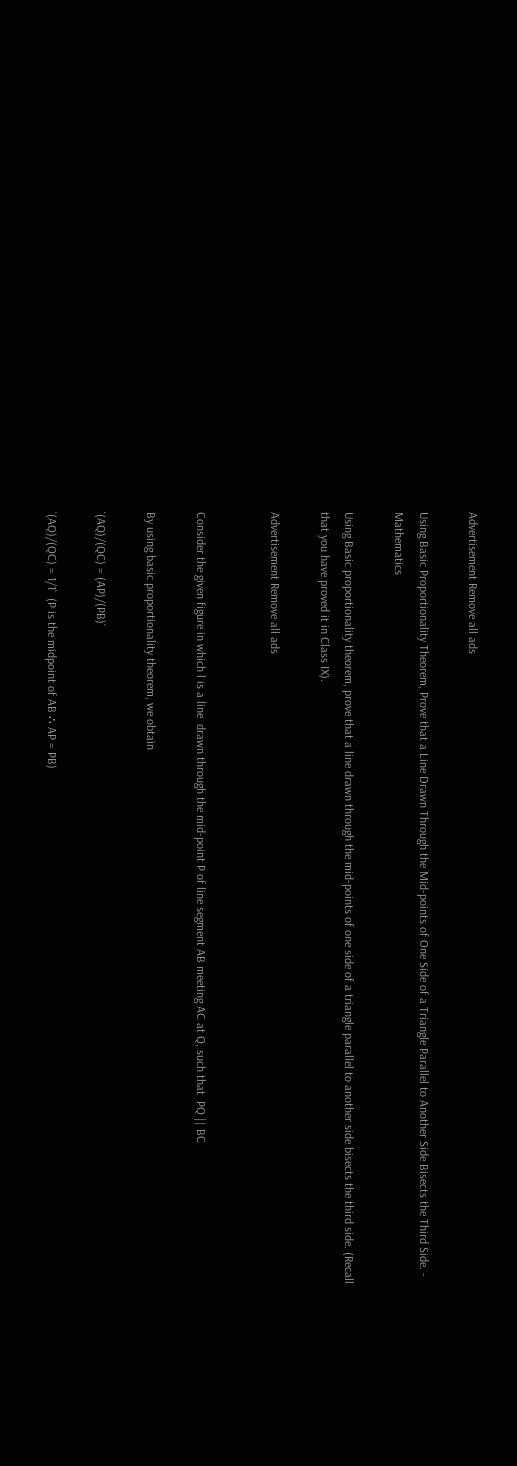Advertisement Remove all ads

Using Basic Proportionality Theorem, Prove that a Line Drawn Through the Mid-points of One Side of a Triangle Parallel to Another Side Bisects the Third Side. - Mathematics

Using Basic proportionality theorem, prove that a line drawn through the mid-points of one side of a triangle parallel to another side bisects the third side. (Recall that you have proved it in Class IX).

Advertisement Remove all ads


Consider the given figure in which l is a line  drawn through the mid-point P of line segment AB meeting AC at Q, such that  PQ || BC

By using basic proportionality theorem, we obtain

`(AQ)/(QC) = (AP)/(PB)`

`(AQ)/(QC) = 1/1`  (P is the midpoint of AB ∴ AP = PB)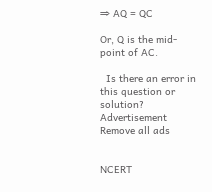⇒ AQ = QC

Or, Q is the mid-point of AC.

  Is there an error in this question or solution?
Advertisement Remove all ads


NCERT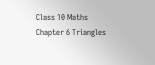Class 10 Maths
Chapter 6 Triangles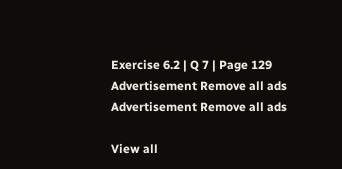Exercise 6.2 | Q 7 | Page 129
Advertisement Remove all ads
Advertisement Remove all ads

View all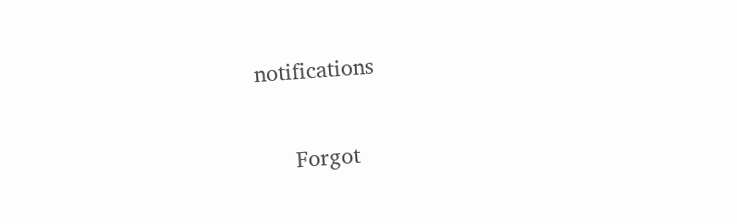notifications

      Forgot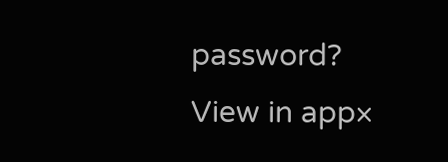password?
View in app×